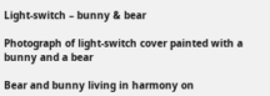Light-switch – bunny & bear

Photograph of light-switch cover painted with a bunny and a bear

Bear and bunny living in harmony on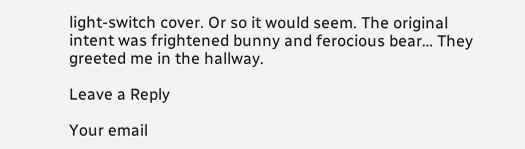light-switch cover. Or so it would seem. The original intent was frightened bunny and ferocious bear… They greeted me in the hallway.

Leave a Reply

Your email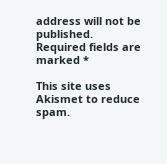address will not be published. Required fields are marked *

This site uses Akismet to reduce spam.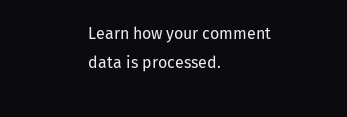Learn how your comment data is processed.